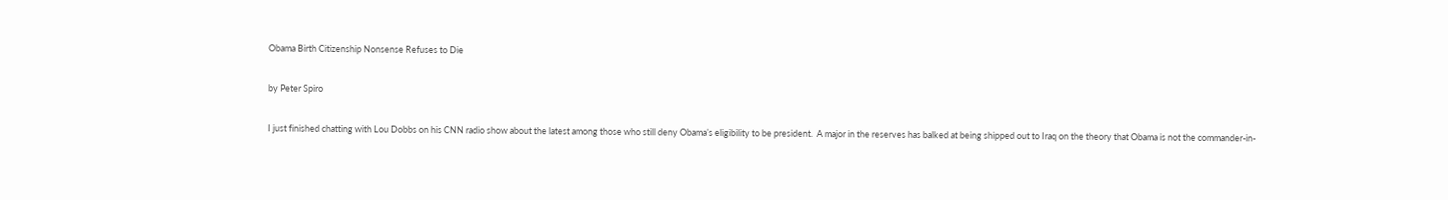Obama Birth Citizenship Nonsense Refuses to Die

by Peter Spiro

I just finished chatting with Lou Dobbs on his CNN radio show about the latest among those who still deny Obama’s eligibility to be president.  A major in the reserves has balked at being shipped out to Iraq on the theory that Obama is not the commander-in-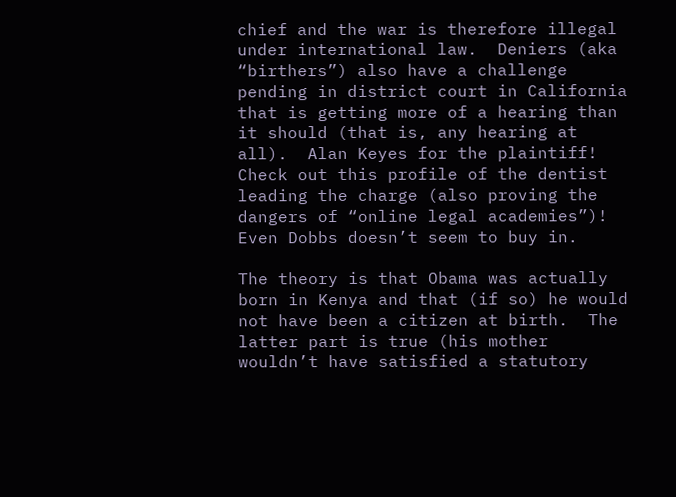chief and the war is therefore illegal under international law.  Deniers (aka “birthers”) also have a challenge pending in district court in California that is getting more of a hearing than it should (that is, any hearing at all).  Alan Keyes for the plaintiff!  Check out this profile of the dentist leading the charge (also proving the dangers of “online legal academies”)!  Even Dobbs doesn’t seem to buy in.

The theory is that Obama was actually born in Kenya and that (if so) he would not have been a citizen at birth.  The latter part is true (his mother wouldn’t have satisfied a statutory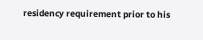residency requirement prior to his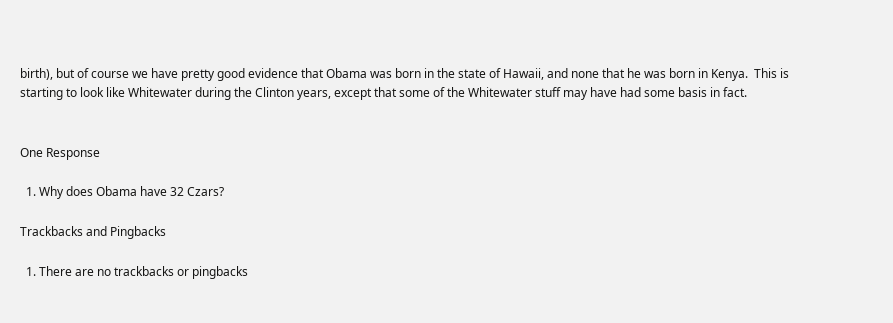birth), but of course we have pretty good evidence that Obama was born in the state of Hawaii, and none that he was born in Kenya.  This is starting to look like Whitewater during the Clinton years, except that some of the Whitewater stuff may have had some basis in fact.


One Response

  1. Why does Obama have 32 Czars?

Trackbacks and Pingbacks

  1. There are no trackbacks or pingbacks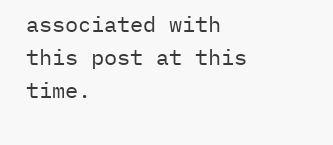associated with this post at this time.